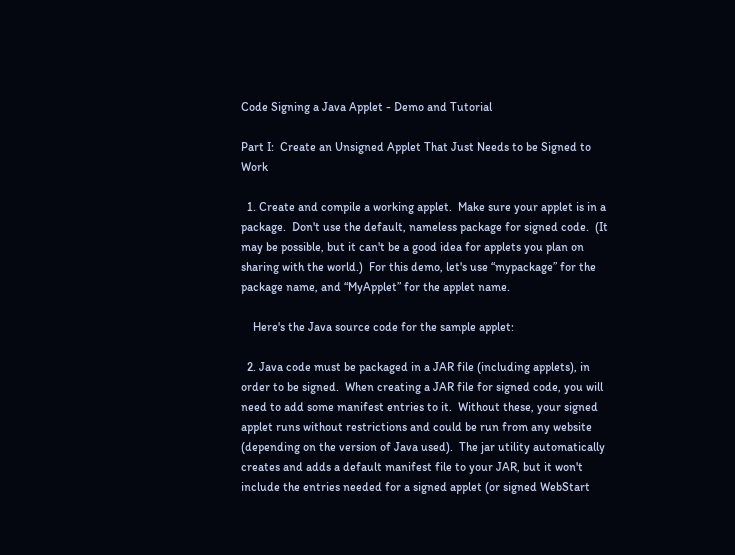Code Signing a Java Applet - Demo and Tutorial

Part I:  Create an Unsigned Applet That Just Needs to be Signed to Work

  1. Create and compile a working applet.  Make sure your applet is in a package.  Don't use the default, nameless package for signed code.  (It may be possible, but it can't be a good idea for applets you plan on sharing with the world.)  For this demo, let's use “mypackage” for the package name, and “MyApplet” for the applet name.

    Here's the Java source code for the sample applet:

  2. Java code must be packaged in a JAR file (including applets), in order to be signed.  When creating a JAR file for signed code, you will need to add some manifest entries to it.  Without these, your signed applet runs without restrictions and could be run from any website (depending on the version of Java used).  The jar utility automatically creates and adds a default manifest file to your JAR, but it won't include the entries needed for a signed applet (or signed WebStart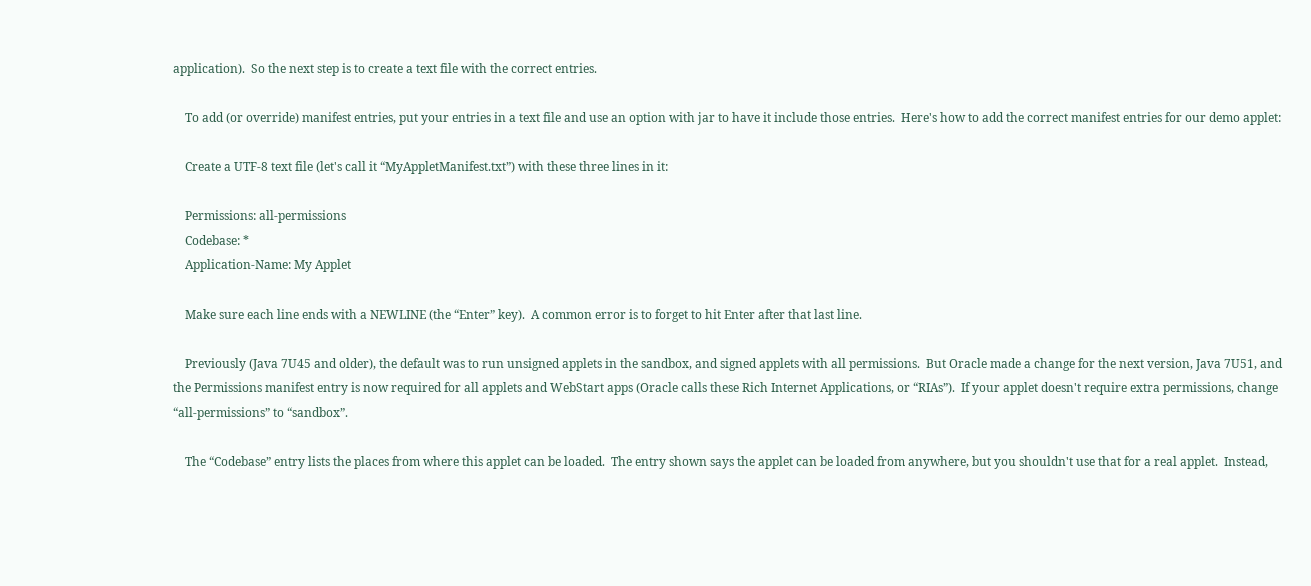application).  So the next step is to create a text file with the correct entries.

    To add (or override) manifest entries, put your entries in a text file and use an option with jar to have it include those entries.  Here's how to add the correct manifest entries for our demo applet:

    Create a UTF-8 text file (let's call it “MyAppletManifest.txt”) with these three lines in it:

    Permissions: all-permissions
    Codebase: *
    Application-Name: My Applet

    Make sure each line ends with a NEWLINE (the “Enter” key).  A common error is to forget to hit Enter after that last line.

    Previously (Java 7U45 and older), the default was to run unsigned applets in the sandbox, and signed applets with all permissions.  But Oracle made a change for the next version, Java 7U51, and the Permissions manifest entry is now required for all applets and WebStart apps (Oracle calls these Rich Internet Applications, or “RIAs”).  If your applet doesn't require extra permissions, change “all-permissions” to “sandbox”.

    The “Codebase” entry lists the places from where this applet can be loaded.  The entry shown says the applet can be loaded from anywhere, but you shouldn't use that for a real applet.  Instead,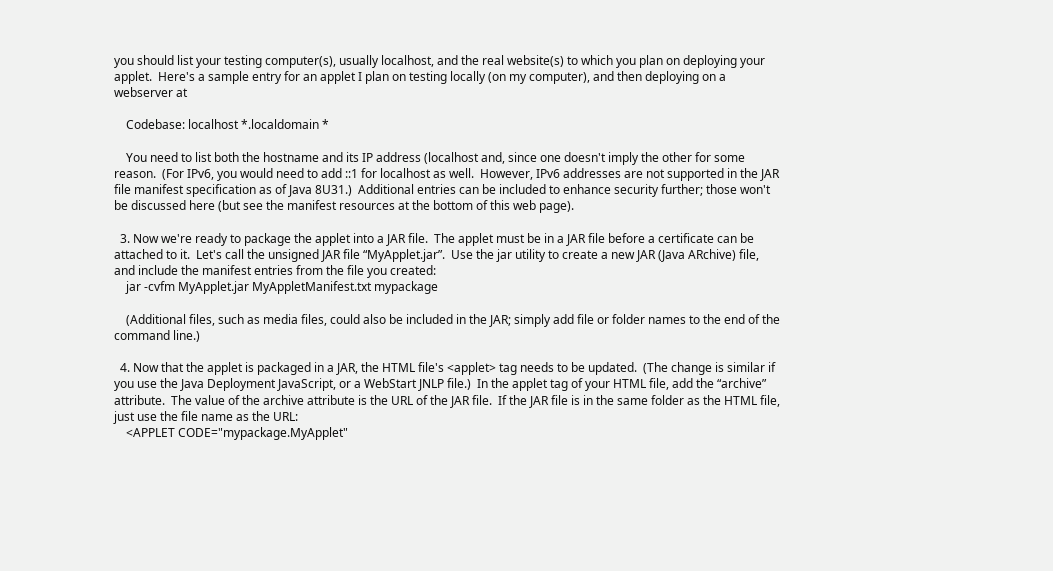you should list your testing computer(s), usually localhost, and the real website(s) to which you plan on deploying your applet.  Here's a sample entry for an applet I plan on testing locally (on my computer), and then deploying on a webserver at

    Codebase: localhost *.localdomain *

    You need to list both the hostname and its IP address (localhost and, since one doesn't imply the other for some reason.  (For IPv6, you would need to add ::1 for localhost as well.  However, IPv6 addresses are not supported in the JAR file manifest specification as of Java 8U31.)  Additional entries can be included to enhance security further; those won't be discussed here (but see the manifest resources at the bottom of this web page).

  3. Now we're ready to package the applet into a JAR file.  The applet must be in a JAR file before a certificate can be attached to it.  Let's call the unsigned JAR file “MyApplet.jar”.  Use the jar utility to create a new JAR (Java ARchive) file, and include the manifest entries from the file you created:
    jar -cvfm MyApplet.jar MyAppletManifest.txt mypackage

    (Additional files, such as media files, could also be included in the JAR; simply add file or folder names to the end of the command line.)

  4. Now that the applet is packaged in a JAR, the HTML file's <applet> tag needs to be updated.  (The change is similar if you use the Java Deployment JavaScript, or a WebStart JNLP file.)  In the applet tag of your HTML file, add the “archive” attribute.  The value of the archive attribute is the URL of the JAR file.  If the JAR file is in the same folder as the HTML file, just use the file name as the URL:
    <APPLET CODE="mypackage.MyApplet"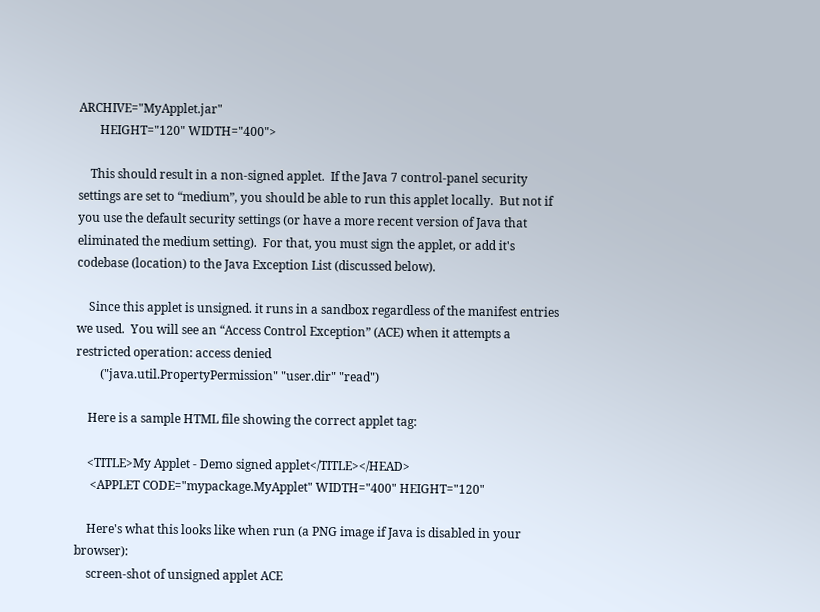ARCHIVE="MyApplet.jar"
       HEIGHT="120" WIDTH="400">

    This should result in a non-signed applet.  If the Java 7 control-panel security settings are set to “medium”, you should be able to run this applet locally.  But not if you use the default security settings (or have a more recent version of Java that eliminated the medium setting).  For that, you must sign the applet, or add it's codebase (location) to the Java Exception List (discussed below).

    Since this applet is unsigned. it runs in a sandbox regardless of the manifest entries we used.  You will see an “Access Control Exception” (ACE) when it attempts a restricted operation: access denied
        ("java.util.PropertyPermission" "user.dir" "read")

    Here is a sample HTML file showing the correct applet tag:

    <TITLE>My Applet - Demo signed applet</TITLE></HEAD>
     <APPLET CODE="mypackage.MyApplet" WIDTH="400" HEIGHT="120"

    Here's what this looks like when run (a PNG image if Java is disabled in your browser):
    screen-shot of unsigned applet ACE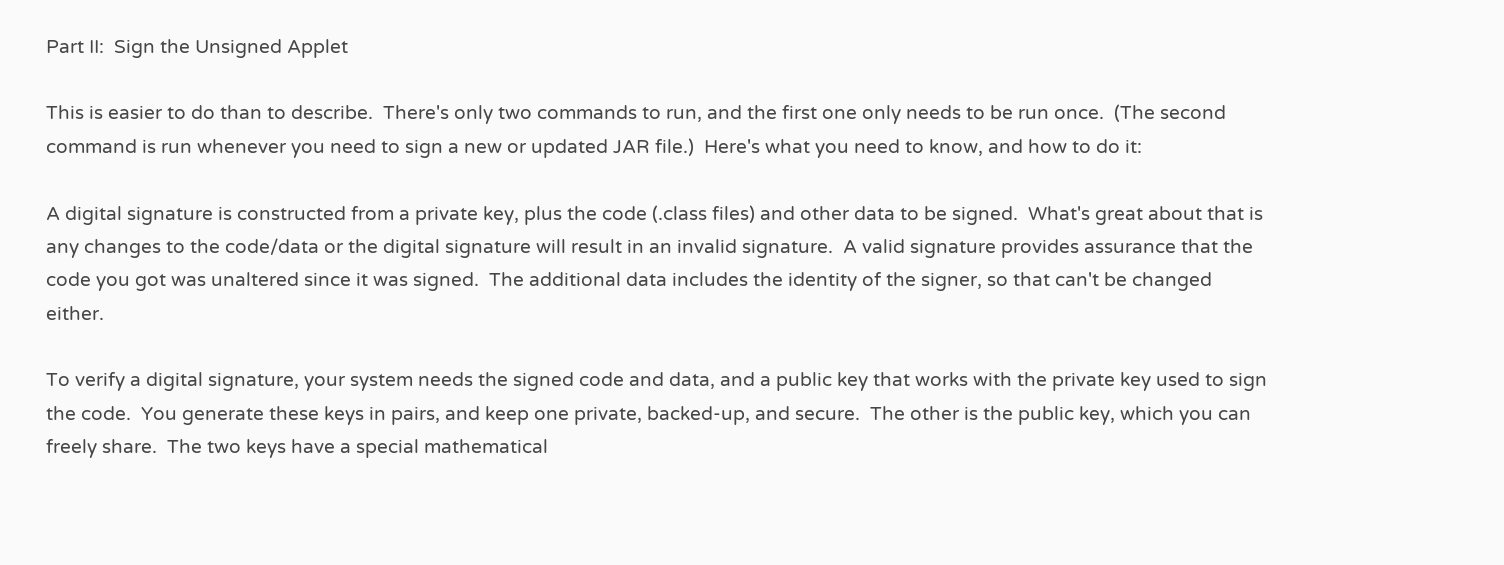Part II:  Sign the Unsigned Applet

This is easier to do than to describe.  There's only two commands to run, and the first one only needs to be run once.  (The second command is run whenever you need to sign a new or updated JAR file.)  Here's what you need to know, and how to do it:

A digital signature is constructed from a private key, plus the code (.class files) and other data to be signed.  What's great about that is any changes to the code/data or the digital signature will result in an invalid signature.  A valid signature provides assurance that the code you got was unaltered since it was signed.  The additional data includes the identity of the signer, so that can't be changed either.

To verify a digital signature, your system needs the signed code and data, and a public key that works with the private key used to sign the code.  You generate these keys in pairs, and keep one private, backed-up, and secure.  The other is the public key, which you can freely share.  The two keys have a special mathematical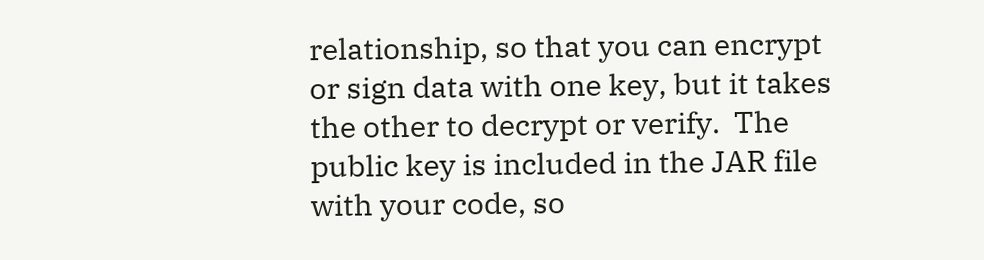relationship, so that you can encrypt or sign data with one key, but it takes the other to decrypt or verify.  The public key is included in the JAR file with your code, so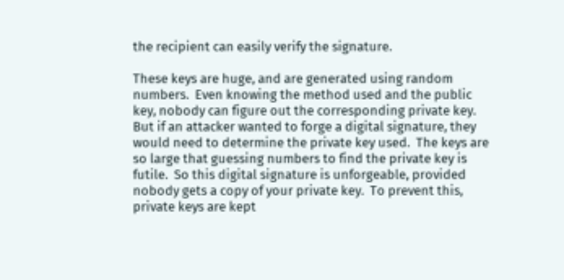the recipient can easily verify the signature.

These keys are huge, and are generated using random numbers.  Even knowing the method used and the public key, nobody can figure out the corresponding private key.  But if an attacker wanted to forge a digital signature, they would need to determine the private key used.  The keys are so large that guessing numbers to find the private key is futile.  So this digital signature is unforgeable, provided nobody gets a copy of your private key.  To prevent this, private keys are kept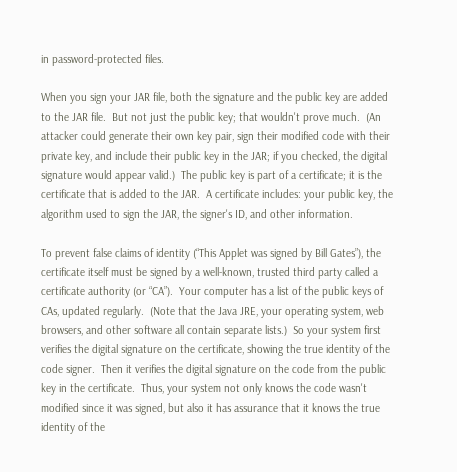in password-protected files.

When you sign your JAR file, both the signature and the public key are added to the JAR file.  But not just the public key; that wouldn't prove much.  (An attacker could generate their own key pair, sign their modified code with their private key, and include their public key in the JAR; if you checked, the digital signature would appear valid.)  The public key is part of a certificate; it is the certificate that is added to the JAR.  A certificate includes: your public key, the algorithm used to sign the JAR, the signer's ID, and other information.

To prevent false claims of identity (“This Applet was signed by Bill Gates”), the certificate itself must be signed by a well-known, trusted third party called a certificate authority (or “CA”).  Your computer has a list of the public keys of CAs, updated regularly.  (Note that the Java JRE, your operating system, web browsers, and other software all contain separate lists.)  So your system first verifies the digital signature on the certificate, showing the true identity of the code signer.  Then it verifies the digital signature on the code from the public key in the certificate.  Thus, your system not only knows the code wasn't modified since it was signed, but also it has assurance that it knows the true identity of the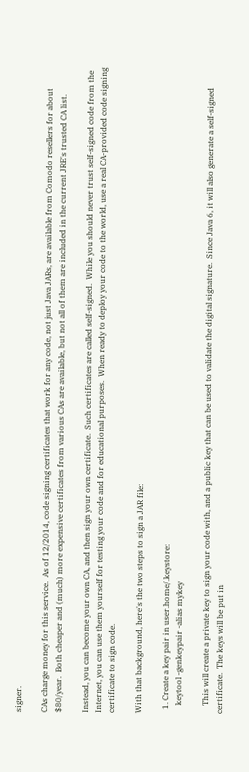signer.

CAs charge money for this service.  As of 12/2014, code signing certificates that work for any code, not just Java JARs, are available from Comodo resellers for about $80/year.  Both cheaper and (much) more expensive certificates from various CAs are available, but not all of them are included in the current JRE's trusted CA list.

Instead, you can become your own CA, and then sign your own certificate.  Such certificates are called self-signed.  While you should never trust self-signed code from the Internet, you can use them yourself for testing your code and for educational purposes.  When ready to deploy your code to the world, use a real CA-provided code signing certificate to sign code.

With that background, here's the two steps to sign a JAR file:

  1. Create a key pair in user.home/.keystore:
    keytool -genkeypair -alias mykey

    This will create a private key to sign your code with, and a public key that can be used to validate the digital signature.  Since Java 6, it will also generate a self-signed certificate.  The keys will be put in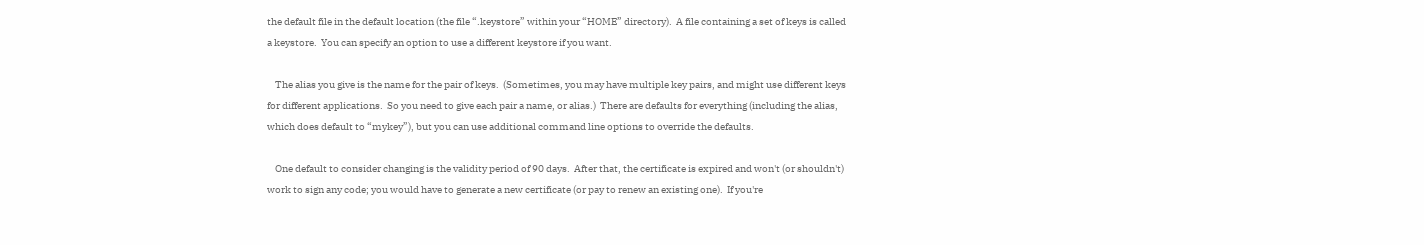the default file in the default location (the file “.keystore” within your “HOME” directory).  A file containing a set of keys is called a keystore.  You can specify an option to use a different keystore if you want.

    The alias you give is the name for the pair of keys.  (Sometimes, you may have multiple key pairs, and might use different keys for different applications.  So you need to give each pair a name, or alias.)  There are defaults for everything (including the alias, which does default to “mykey”), but you can use additional command line options to override the defaults.

    One default to consider changing is the validity period of 90 days.  After that, the certificate is expired and won't (or shouldn't) work to sign any code; you would have to generate a new certificate (or pay to renew an existing one).  If you're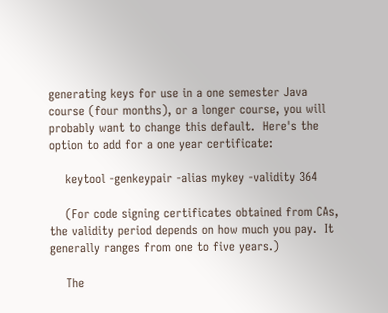generating keys for use in a one semester Java course (four months), or a longer course, you will probably want to change this default.  Here's the option to add for a one year certificate:

    keytool -genkeypair -alias mykey -validity 364

    (For code signing certificates obtained from CAs, the validity period depends on how much you pay.  It generally ranges from one to five years.)

    The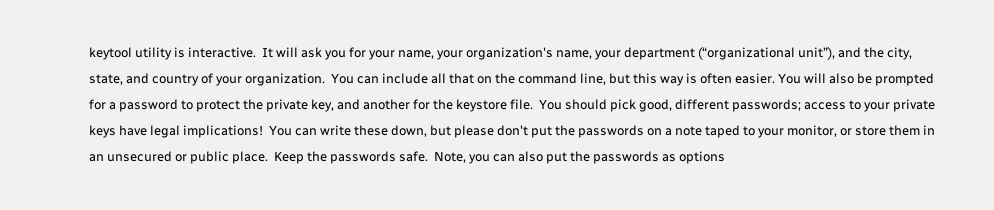keytool utility is interactive.  It will ask you for your name, your organization's name, your department (“organizational unit”), and the city, state, and country of your organization.  You can include all that on the command line, but this way is often easier. You will also be prompted for a password to protect the private key, and another for the keystore file.  You should pick good, different passwords; access to your private keys have legal implications!  You can write these down, but please don't put the passwords on a note taped to your monitor, or store them in an unsecured or public place.  Keep the passwords safe.  Note, you can also put the passwords as options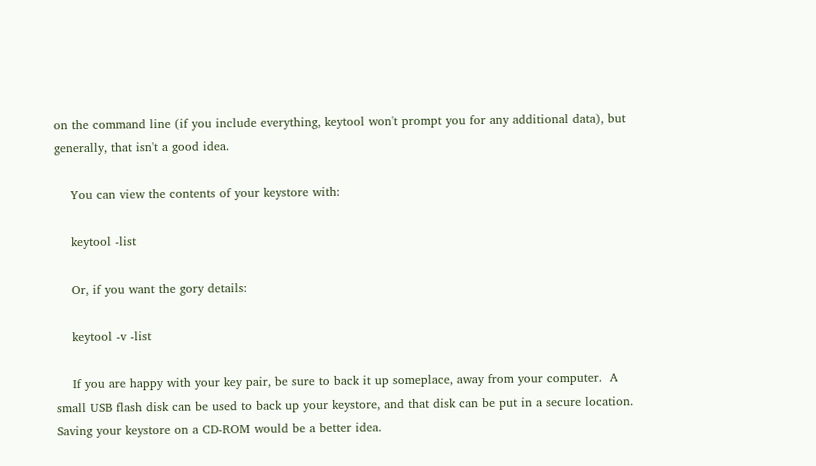on the command line (if you include everything, keytool won't prompt you for any additional data), but generally, that isn't a good idea.

    You can view the contents of your keystore with:

    keytool -list

    Or, if you want the gory details:

    keytool -v -list

    If you are happy with your key pair, be sure to back it up someplace, away from your computer.  A small USB flash disk can be used to back up your keystore, and that disk can be put in a secure location.  Saving your keystore on a CD-ROM would be a better idea.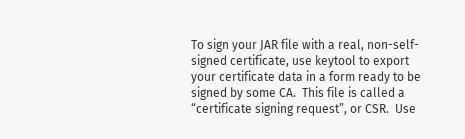To sign your JAR file with a real, non-self-signed certificate, use keytool to export your certificate data in a form ready to be signed by some CA.  This file is called a “certificate signing request”, or CSR.  Use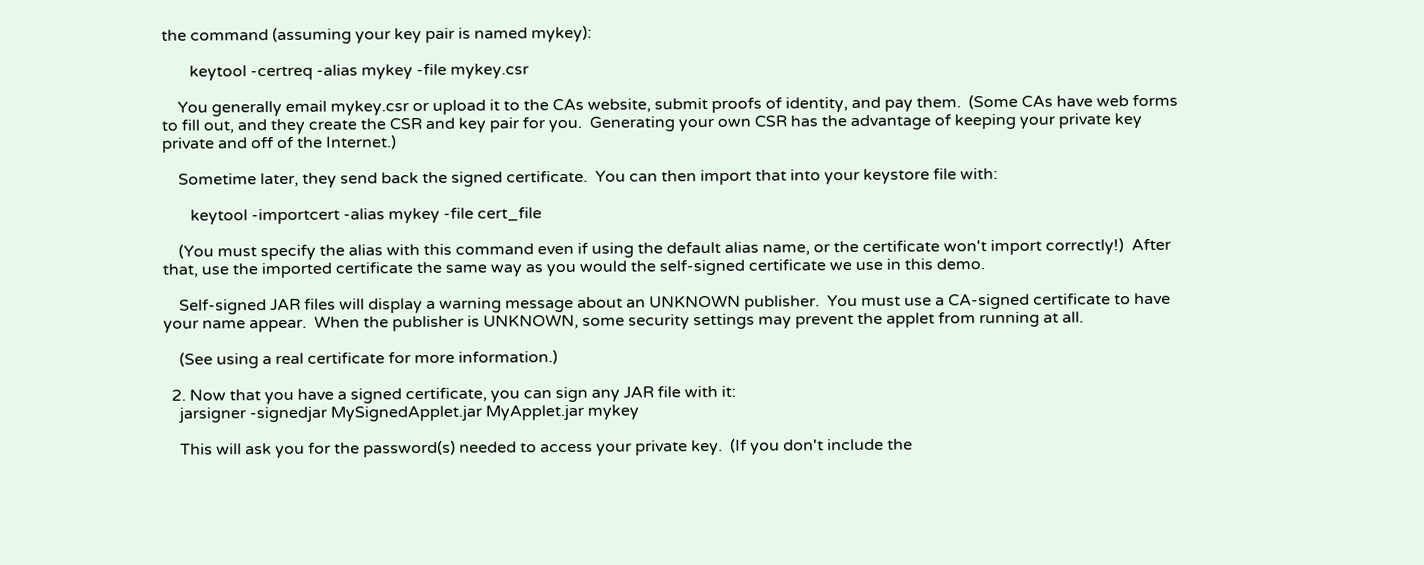the command (assuming your key pair is named mykey):

       keytool -certreq -alias mykey -file mykey.csr

    You generally email mykey.csr or upload it to the CAs website, submit proofs of identity, and pay them.  (Some CAs have web forms to fill out, and they create the CSR and key pair for you.  Generating your own CSR has the advantage of keeping your private key private and off of the Internet.)

    Sometime later, they send back the signed certificate.  You can then import that into your keystore file with:

       keytool -importcert -alias mykey -file cert_file

    (You must specify the alias with this command even if using the default alias name, or the certificate won't import correctly!)  After that, use the imported certificate the same way as you would the self-signed certificate we use in this demo.

    Self-signed JAR files will display a warning message about an UNKNOWN publisher.  You must use a CA-signed certificate to have your name appear.  When the publisher is UNKNOWN, some security settings may prevent the applet from running at all.

    (See using a real certificate for more information.)

  2. Now that you have a signed certificate, you can sign any JAR file with it:
    jarsigner -signedjar MySignedApplet.jar MyApplet.jar mykey

    This will ask you for the password(s) needed to access your private key.  (If you don't include the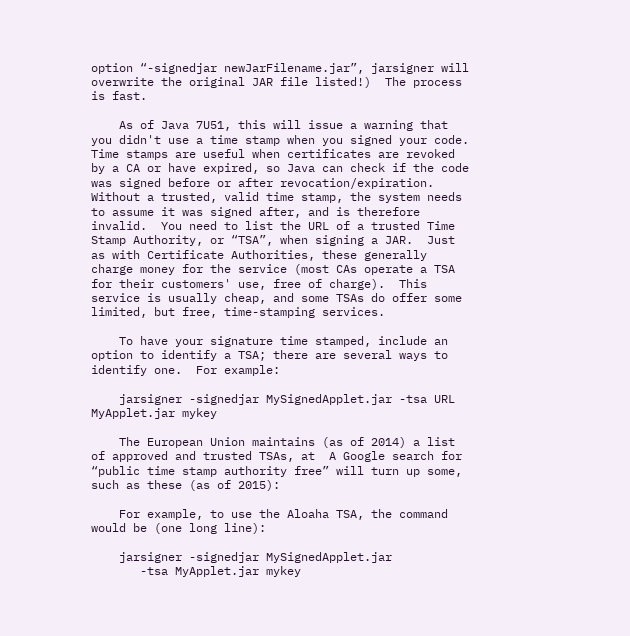option “-signedjar newJarFilename.jar”, jarsigner will overwrite the original JAR file listed!)  The process is fast.

    As of Java 7U51, this will issue a warning that you didn't use a time stamp when you signed your code.  Time stamps are useful when certificates are revoked by a CA or have expired, so Java can check if the code was signed before or after revocation/expiration.  Without a trusted, valid time stamp, the system needs to assume it was signed after, and is therefore invalid.  You need to list the URL of a trusted Time Stamp Authority, or “TSA”, when signing a JAR.  Just as with Certificate Authorities, these generally charge money for the service (most CAs operate a TSA for their customers' use, free of charge).  This service is usually cheap, and some TSAs do offer some limited, but free, time-stamping services.

    To have your signature time stamped, include an option to identify a TSA; there are several ways to identify one.  For example:

    jarsigner -signedjar MySignedApplet.jar -tsa URL MyApplet.jar mykey

    The European Union maintains (as of 2014) a list of approved and trusted TSAs, at  A Google search for “public time stamp authority free” will turn up some, such as these (as of 2015):

    For example, to use the Aloaha TSA, the command would be (one long line):

    jarsigner -signedjar MySignedApplet.jar
       -tsa MyApplet.jar mykey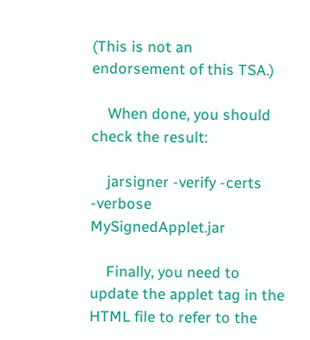(This is not an endorsement of this TSA.)

    When done, you should check the result:

    jarsigner -verify -certs -verbose MySignedApplet.jar

    Finally, you need to update the applet tag in the HTML file to refer to the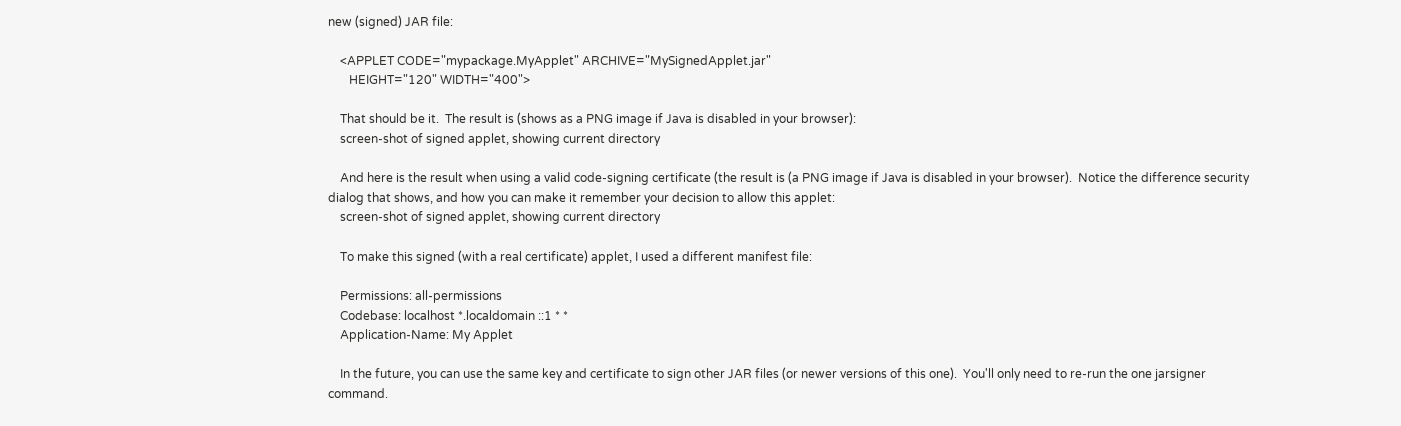new (signed) JAR file:

    <APPLET CODE="mypackage.MyApplet" ARCHIVE="MySignedApplet.jar"
       HEIGHT="120" WIDTH="400">

    That should be it.  The result is (shows as a PNG image if Java is disabled in your browser):
    screen-shot of signed applet, showing current directory

    And here is the result when using a valid code-signing certificate (the result is (a PNG image if Java is disabled in your browser).  Notice the difference security dialog that shows, and how you can make it remember your decision to allow this applet:
    screen-shot of signed applet, showing current directory

    To make this signed (with a real certificate) applet, I used a different manifest file:

    Permissions: all-permissions
    Codebase: localhost *.localdomain ::1 * *
    Application-Name: My Applet

    In the future, you can use the same key and certificate to sign other JAR files (or newer versions of this one).  You'll only need to re-run the one jarsigner command.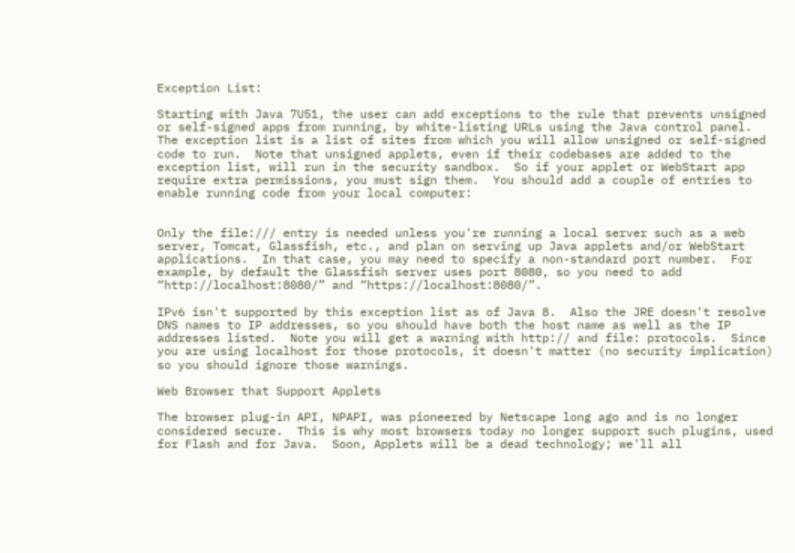Exception List:

Starting with Java 7U51, the user can add exceptions to the rule that prevents unsigned or self-signed apps from running, by white-listing URLs using the Java control panel.  The exception list is a list of sites from which you will allow unsigned or self-signed code to run.  Note that unsigned applets, even if their codebases are added to the exception list, will run in the security sandbox.  So if your applet or WebStart app require extra permissions, you must sign them.  You should add a couple of entries to enable running code from your local computer:


Only the file:/// entry is needed unless you're running a local server such as a web server, Tomcat, Glassfish, etc., and plan on serving up Java applets and/or WebStart applications.  In that case, you may need to specify a non-standard port number.  For example, by default the Glassfish server uses port 8080, so you need to add “http://localhost:8080/” and “https://localhost:8080/”.

IPv6 isn't supported by this exception list as of Java 8.  Also the JRE doesn't resolve DNS names to IP addresses, so you should have both the host name as well as the IP addresses listed.  Note you will get a warning with http:// and file: protocols.  Since you are using localhost for those protocols, it doesn't matter (no security implication) so you should ignore those warnings.

Web Browser that Support Applets

The browser plug-in API, NPAPI, was pioneered by Netscape long ago and is no longer considered secure.  This is why most browsers today no longer support such plugins, used for Flash and for Java.  Soon, Applets will be a dead technology; we'll all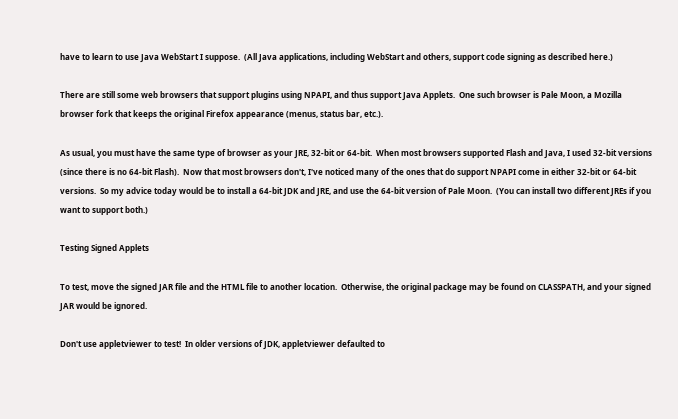have to learn to use Java WebStart I suppose.  (All Java applications, including WebStart and others, support code signing as described here.)

There are still some web browsers that support plugins using NPAPI, and thus support Java Applets.  One such browser is Pale Moon, a Mozilla browser fork that keeps the original Firefox appearance (menus, status bar, etc.).

As usual, you must have the same type of browser as your JRE, 32-bit or 64-bit.  When most browsers supported Flash and Java, I used 32-bit versions (since there is no 64-bit Flash).  Now that most browsers don't, I've noticed many of the ones that do support NPAPI come in either 32-bit or 64-bit versions.  So my advice today would be to install a 64-bit JDK and JRE, and use the 64-bit version of Pale Moon.  (You can install two different JREs if you want to support both.)

Testing Signed Applets

To test, move the signed JAR file and the HTML file to another location.  Otherwise, the original package may be found on CLASSPATH, and your signed JAR would be ignored.

Don't use appletviewer to test!  In older versions of JDK, appletviewer defaulted to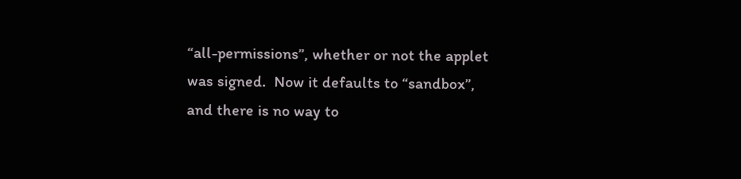“all-permissions”, whether or not the applet was signed.  Now it defaults to “sandbox”, and there is no way to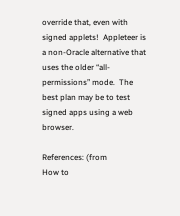override that, even with signed applets!  Appleteer is a non-Oracle alternative that uses the older “all-permissions” mode.  The best plan may be to test signed apps using a web browser.

References: (from
How to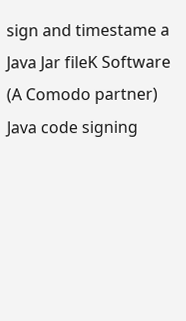sign and timestame a Java Jar fileK Software (A Comodo partner)
Java code signing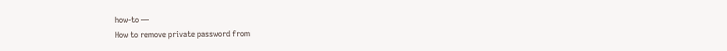how-to —
How to remove private password from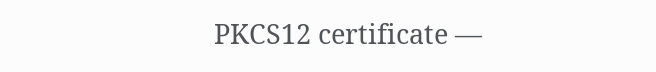PKCS12 certificate —